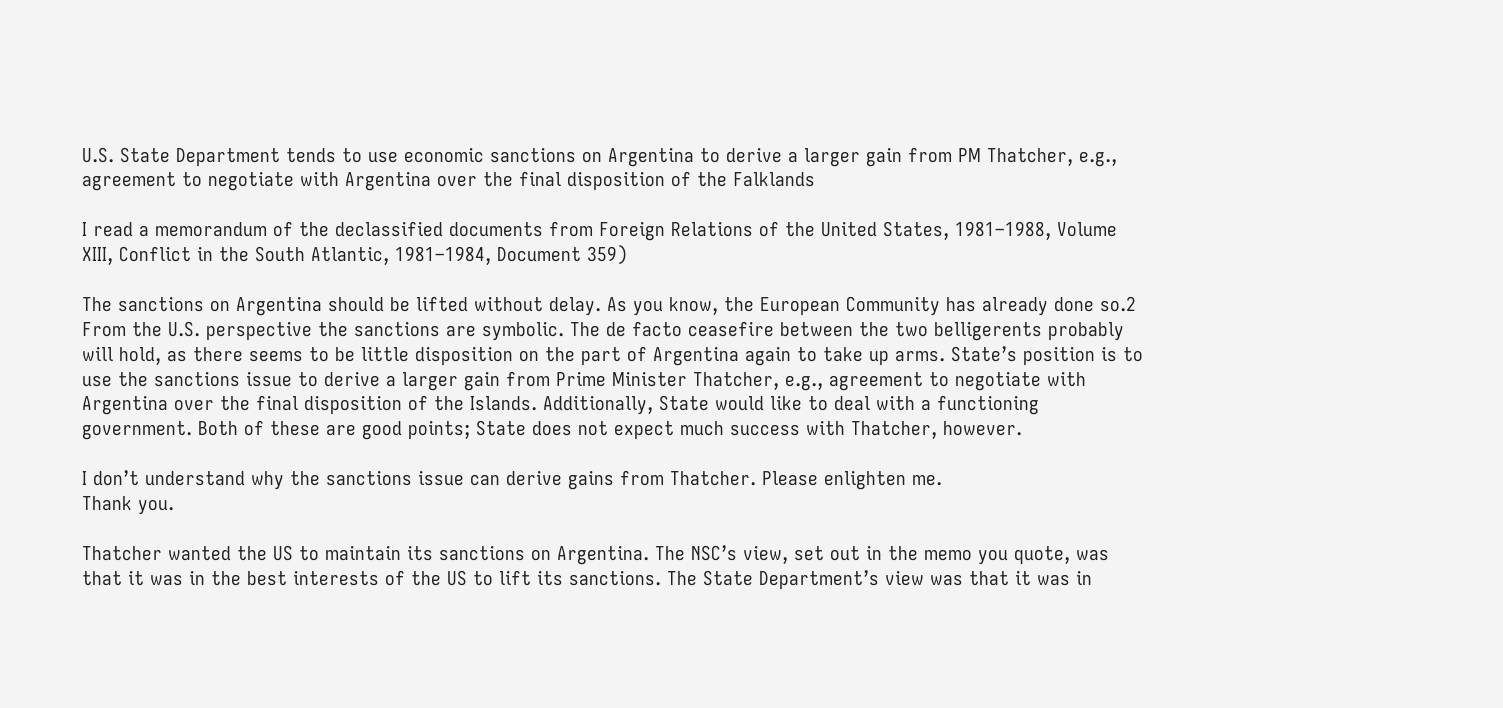U.S. State Department tends to use economic sanctions on Argentina to derive a larger gain from PM Thatcher, e.g., agreement to negotiate with Argentina over the final disposition of the Falklands

I read a memorandum of the declassified documents from Foreign Relations of the United States, 1981–1988, Volume XIII, Conflict in the South Atlantic, 1981–1984, Document 359)

The sanctions on Argentina should be lifted without delay. As you know, the European Community has already done so.2 From the U.S. perspective the sanctions are symbolic. The de facto ceasefire between the two belligerents probably will hold, as there seems to be little disposition on the part of Argentina again to take up arms. State’s position is to use the sanctions issue to derive a larger gain from Prime Minister Thatcher, e.g., agreement to negotiate with Argentina over the final disposition of the Islands. Additionally, State would like to deal with a functioning government. Both of these are good points; State does not expect much success with Thatcher, however.

I don’t understand why the sanctions issue can derive gains from Thatcher. Please enlighten me.
Thank you.

Thatcher wanted the US to maintain its sanctions on Argentina. The NSC’s view, set out in the memo you quote, was that it was in the best interests of the US to lift its sanctions. The State Department’s view was that it was in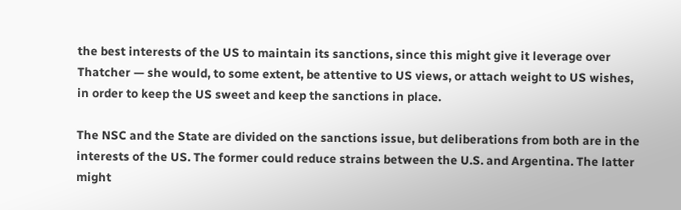the best interests of the US to maintain its sanctions, since this might give it leverage over Thatcher — she would, to some extent, be attentive to US views, or attach weight to US wishes, in order to keep the US sweet and keep the sanctions in place.

The NSC and the State are divided on the sanctions issue, but deliberations from both are in the interests of the US. The former could reduce strains between the U.S. and Argentina. The latter might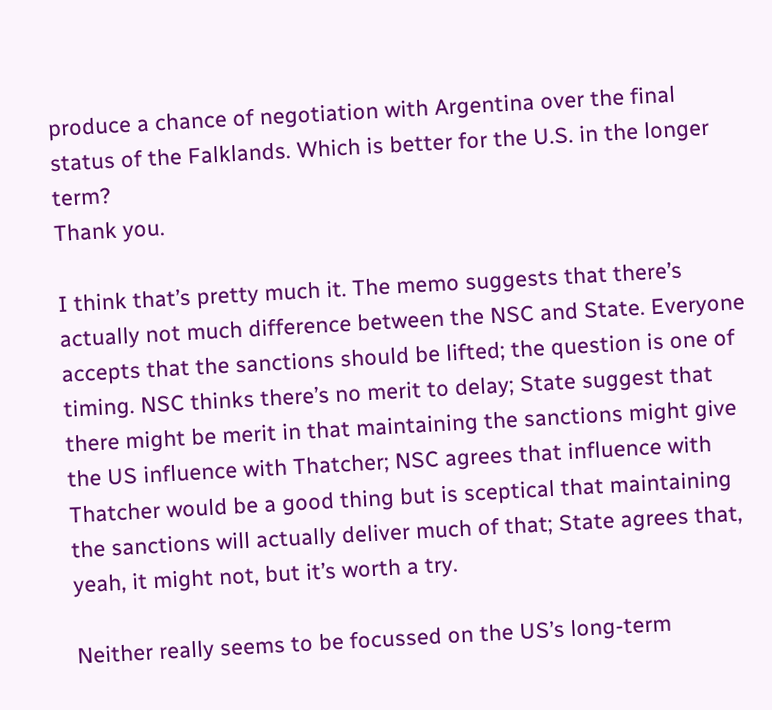produce a chance of negotiation with Argentina over the final status of the Falklands. Which is better for the U.S. in the longer term?
Thank you.

I think that’s pretty much it. The memo suggests that there’s actually not much difference between the NSC and State. Everyone accepts that the sanctions should be lifted; the question is one of timing. NSC thinks there’s no merit to delay; State suggest that there might be merit in that maintaining the sanctions might give the US influence with Thatcher; NSC agrees that influence with Thatcher would be a good thing but is sceptical that maintaining the sanctions will actually deliver much of that; State agrees that, yeah, it might not, but it’s worth a try.

Neither really seems to be focussed on the US’s long-term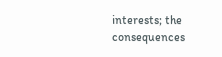interests; the consequences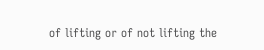of lifting or of not lifting the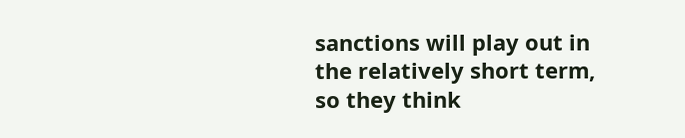sanctions will play out in the relatively short term, so they think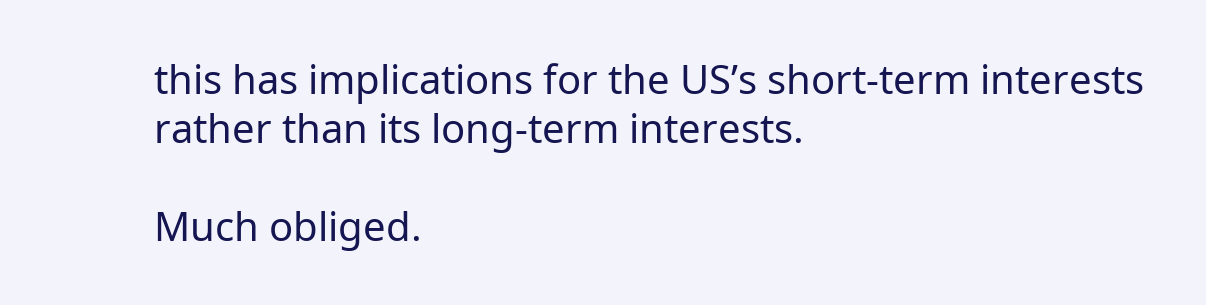this has implications for the US’s short-term interests rather than its long-term interests.

Much obliged.